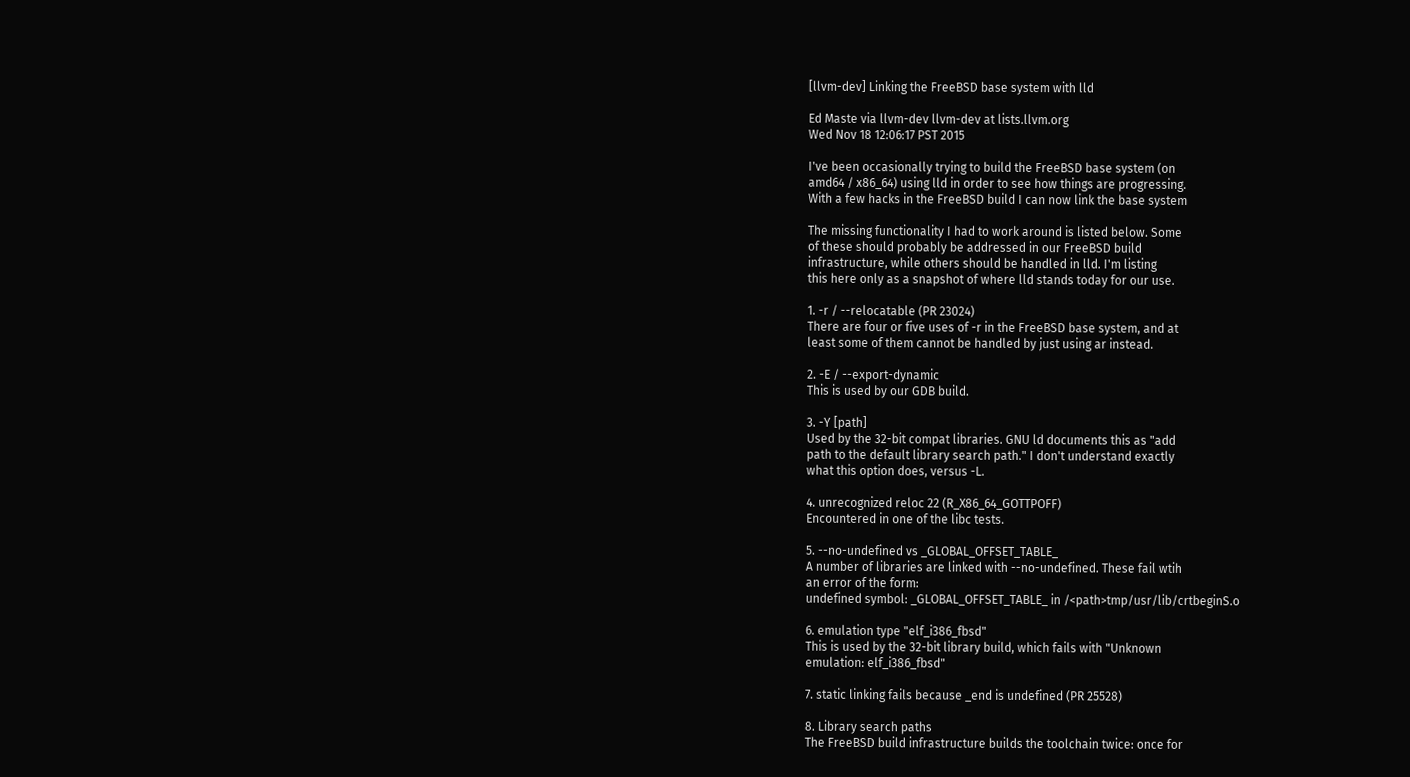[llvm-dev] Linking the FreeBSD base system with lld

Ed Maste via llvm-dev llvm-dev at lists.llvm.org
Wed Nov 18 12:06:17 PST 2015

I've been occasionally trying to build the FreeBSD base system (on
amd64 / x86_64) using lld in order to see how things are progressing.
With a few hacks in the FreeBSD build I can now link the base system

The missing functionality I had to work around is listed below. Some
of these should probably be addressed in our FreeBSD build
infrastructure, while others should be handled in lld. I'm listing
this here only as a snapshot of where lld stands today for our use.

1. -r / --relocatable (PR 23024)
There are four or five uses of -r in the FreeBSD base system, and at
least some of them cannot be handled by just using ar instead.

2. -E / --export-dynamic
This is used by our GDB build.

3. -Y [path]
Used by the 32-bit compat libraries. GNU ld documents this as "add
path to the default library search path." I don't understand exactly
what this option does, versus -L.

4. unrecognized reloc 22 (R_X86_64_GOTTPOFF)
Encountered in one of the libc tests.

5. --no-undefined vs _GLOBAL_OFFSET_TABLE_
A number of libraries are linked with --no-undefined. These fail wtih
an error of the form:
undefined symbol: _GLOBAL_OFFSET_TABLE_ in /<path>tmp/usr/lib/crtbeginS.o

6. emulation type "elf_i386_fbsd"
This is used by the 32-bit library build, which fails with "Unknown
emulation: elf_i386_fbsd"

7. static linking fails because _end is undefined (PR 25528)

8. Library search paths
The FreeBSD build infrastructure builds the toolchain twice: once for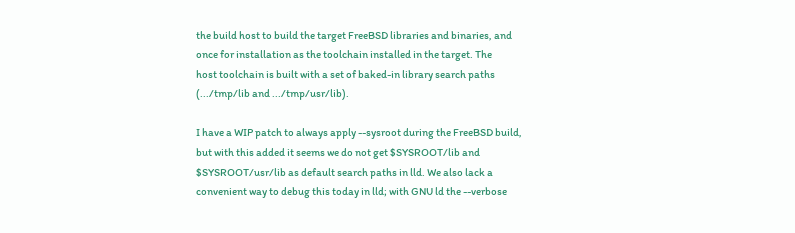the build host to build the target FreeBSD libraries and binaries, and
once for installation as the toolchain installed in the target. The
host toolchain is built with a set of baked-in library search paths
(.../tmp/lib and .../tmp/usr/lib).

I have a WIP patch to always apply --sysroot during the FreeBSD build,
but with this added it seems we do not get $SYSROOT/lib and
$SYSROOT/usr/lib as default search paths in lld. We also lack a
convenient way to debug this today in lld; with GNU ld the --verbose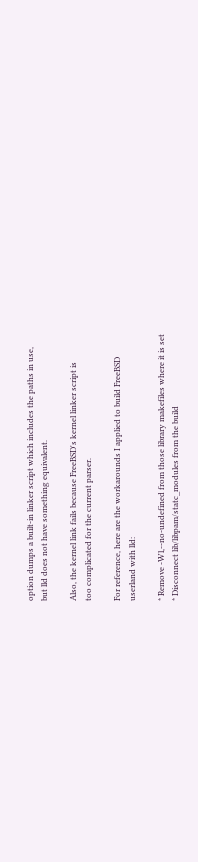option dumps a built-in linker script which includes the paths in use,
but lld does not have something equivalent.

Also, the kernel link fails because FreeBSD's kernel linker script is
too complicated for the current parser.

For reference, here are the workarounds I applied to build FreeBSD
userland with lld:

* Remove -Wl,--no-undefined from those library makefiles where it is set
* Disconnect lib/libpam/statc_modules from the build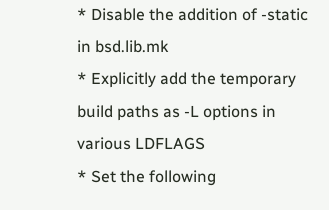* Disable the addition of -static in bsd.lib.mk
* Explicitly add the temporary build paths as -L options in various LDFLAGS
* Set the following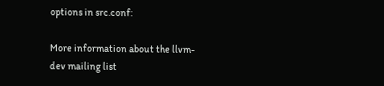options in src.conf:

More information about the llvm-dev mailing list